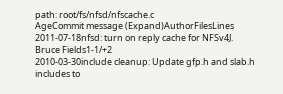path: root/fs/nfsd/nfscache.c
AgeCommit message (Expand)AuthorFilesLines
2011-07-18nfsd: turn on reply cache for NFSv4J. Bruce Fields1-1/+2
2010-03-30include cleanup: Update gfp.h and slab.h includes to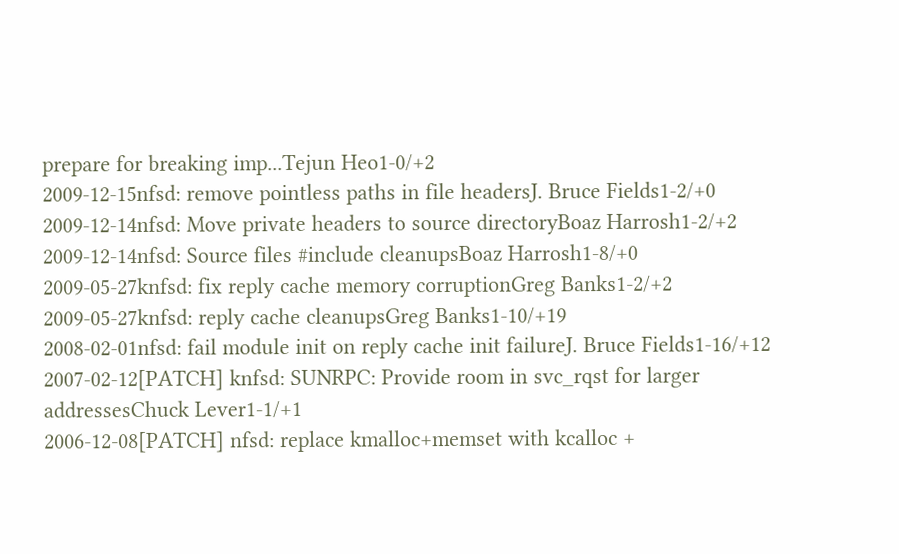prepare for breaking imp...Tejun Heo1-0/+2
2009-12-15nfsd: remove pointless paths in file headersJ. Bruce Fields1-2/+0
2009-12-14nfsd: Move private headers to source directoryBoaz Harrosh1-2/+2
2009-12-14nfsd: Source files #include cleanupsBoaz Harrosh1-8/+0
2009-05-27knfsd: fix reply cache memory corruptionGreg Banks1-2/+2
2009-05-27knfsd: reply cache cleanupsGreg Banks1-10/+19
2008-02-01nfsd: fail module init on reply cache init failureJ. Bruce Fields1-16/+12
2007-02-12[PATCH] knfsd: SUNRPC: Provide room in svc_rqst for larger addressesChuck Lever1-1/+1
2006-12-08[PATCH] nfsd: replace kmalloc+memset with kcalloc +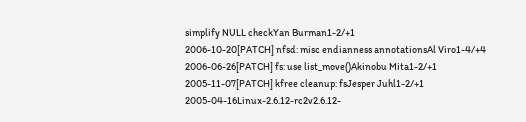simplify NULL checkYan Burman1-2/+1
2006-10-20[PATCH] nfsd: misc endianness annotationsAl Viro1-4/+4
2006-06-26[PATCH] fs: use list_move()Akinobu Mita1-2/+1
2005-11-07[PATCH] kfree cleanup: fsJesper Juhl1-2/+1
2005-04-16Linux-2.6.12-rc2v2.6.12-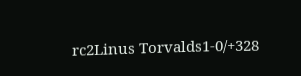rc2Linus Torvalds1-0/+328